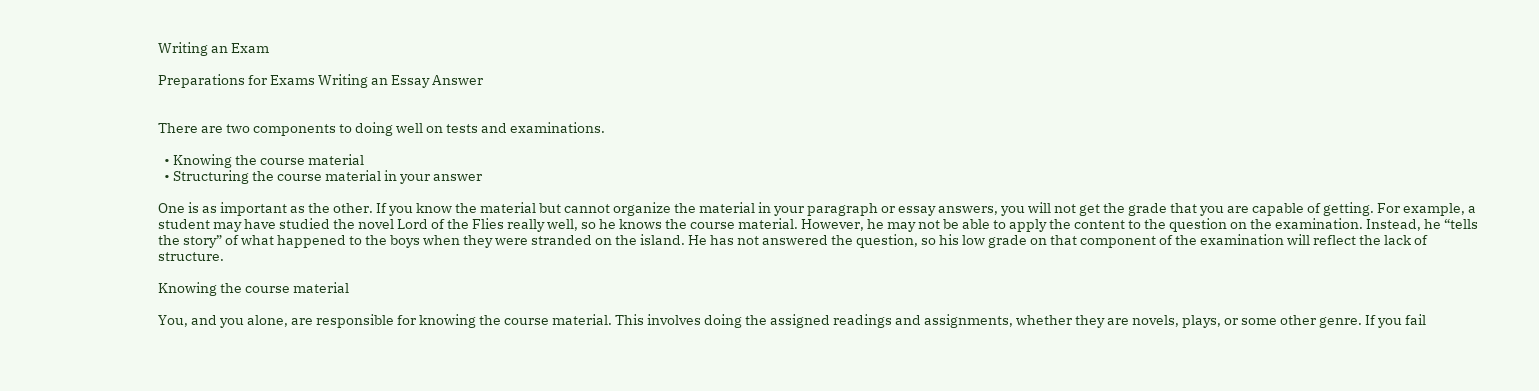Writing an Exam

Preparations for Exams Writing an Essay Answer


There are two components to doing well on tests and examinations.

  • Knowing the course material
  • Structuring the course material in your answer

One is as important as the other. If you know the material but cannot organize the material in your paragraph or essay answers, you will not get the grade that you are capable of getting. For example, a student may have studied the novel Lord of the Flies really well, so he knows the course material. However, he may not be able to apply the content to the question on the examination. Instead, he “tells the story” of what happened to the boys when they were stranded on the island. He has not answered the question, so his low grade on that component of the examination will reflect the lack of structure.

Knowing the course material

You, and you alone, are responsible for knowing the course material. This involves doing the assigned readings and assignments, whether they are novels, plays, or some other genre. If you fail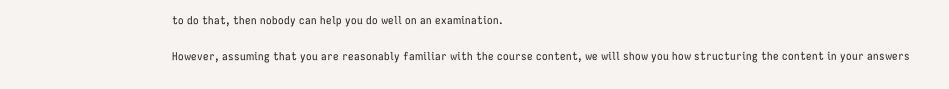to do that, then nobody can help you do well on an examination.

However, assuming that you are reasonably familiar with the course content, we will show you how structuring the content in your answers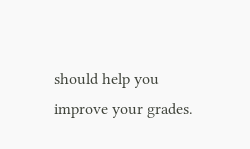should help you improve your grades.